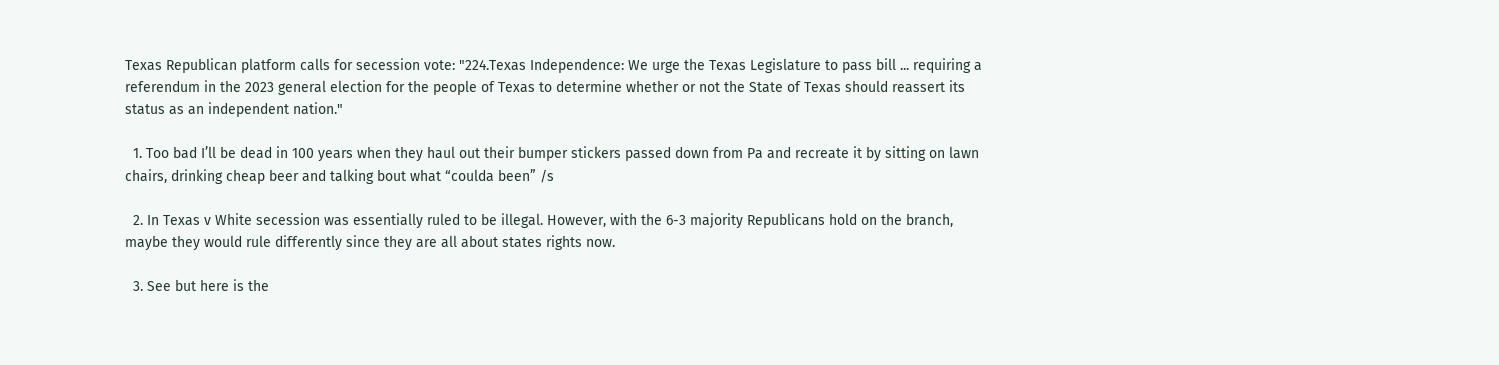Texas Republican platform calls for secession vote: "224.Texas Independence: We urge the Texas Legislature to pass bill ... requiring a referendum in the 2023 general election for the people of Texas to determine whether or not the State of Texas should reassert its status as an independent nation."

  1. Too bad I’ll be dead in 100 years when they haul out their bumper stickers passed down from Pa and recreate it by sitting on lawn chairs, drinking cheap beer and talking bout what “coulda been” /s

  2. In Texas v White secession was essentially ruled to be illegal. However, with the 6-3 majority Republicans hold on the branch, maybe they would rule differently since they are all about states rights now.

  3. See but here is the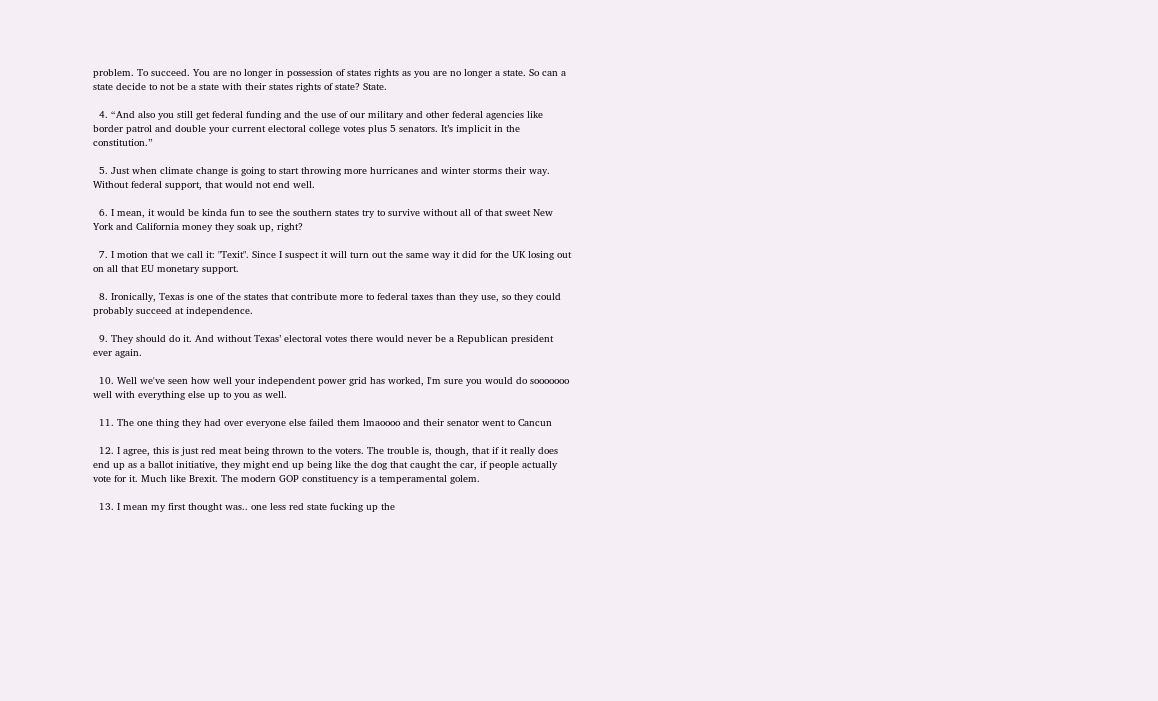problem. To succeed. You are no longer in possession of states rights as you are no longer a state. So can a state decide to not be a state with their states rights of state? State.

  4. “And also you still get federal funding and the use of our military and other federal agencies like border patrol and double your current electoral college votes plus 5 senators. It’s implicit in the constitution.”

  5. Just when climate change is going to start throwing more hurricanes and winter storms their way. Without federal support, that would not end well.

  6. I mean, it would be kinda fun to see the southern states try to survive without all of that sweet New York and California money they soak up, right?

  7. I motion that we call it: "Texit". Since I suspect it will turn out the same way it did for the UK losing out on all that EU monetary support.

  8. Ironically, Texas is one of the states that contribute more to federal taxes than they use, so they could probably succeed at independence.

  9. They should do it. And without Texas’ electoral votes there would never be a Republican president ever again.

  10. Well we've seen how well your independent power grid has worked, I'm sure you would do sooooooo well with everything else up to you as well.

  11. The one thing they had over everyone else failed them lmaoooo and their senator went to Cancun

  12. I agree, this is just red meat being thrown to the voters. The trouble is, though, that if it really does end up as a ballot initiative, they might end up being like the dog that caught the car, if people actually vote for it. Much like Brexit. The modern GOP constituency is a temperamental golem.

  13. I mean my first thought was.. one less red state fucking up the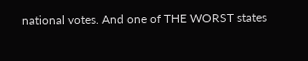national votes. And one of THE WORST states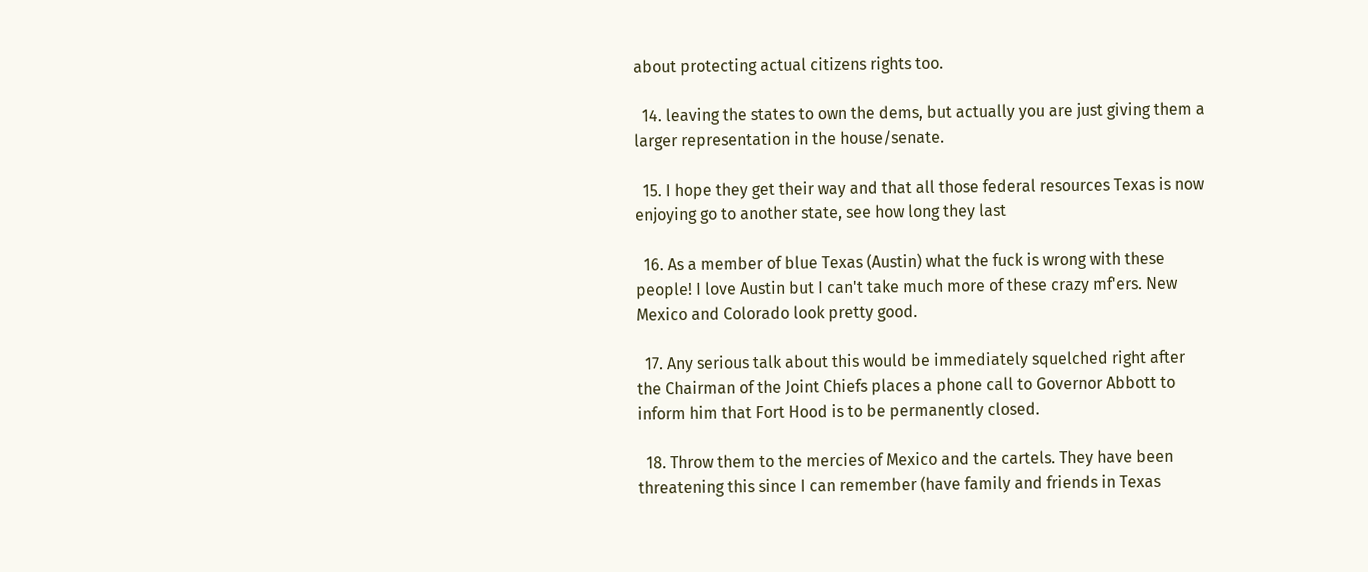about protecting actual citizens rights too.

  14. leaving the states to own the dems, but actually you are just giving them a larger representation in the house/senate.

  15. I hope they get their way and that all those federal resources Texas is now enjoying go to another state, see how long they last

  16. As a member of blue Texas (Austin) what the fuck is wrong with these people! I love Austin but I can't take much more of these crazy mf'ers. New Mexico and Colorado look pretty good.

  17. Any serious talk about this would be immediately squelched right after the Chairman of the Joint Chiefs places a phone call to Governor Abbott to inform him that Fort Hood is to be permanently closed.

  18. Throw them to the mercies of Mexico and the cartels. They have been threatening this since I can remember (have family and friends in Texas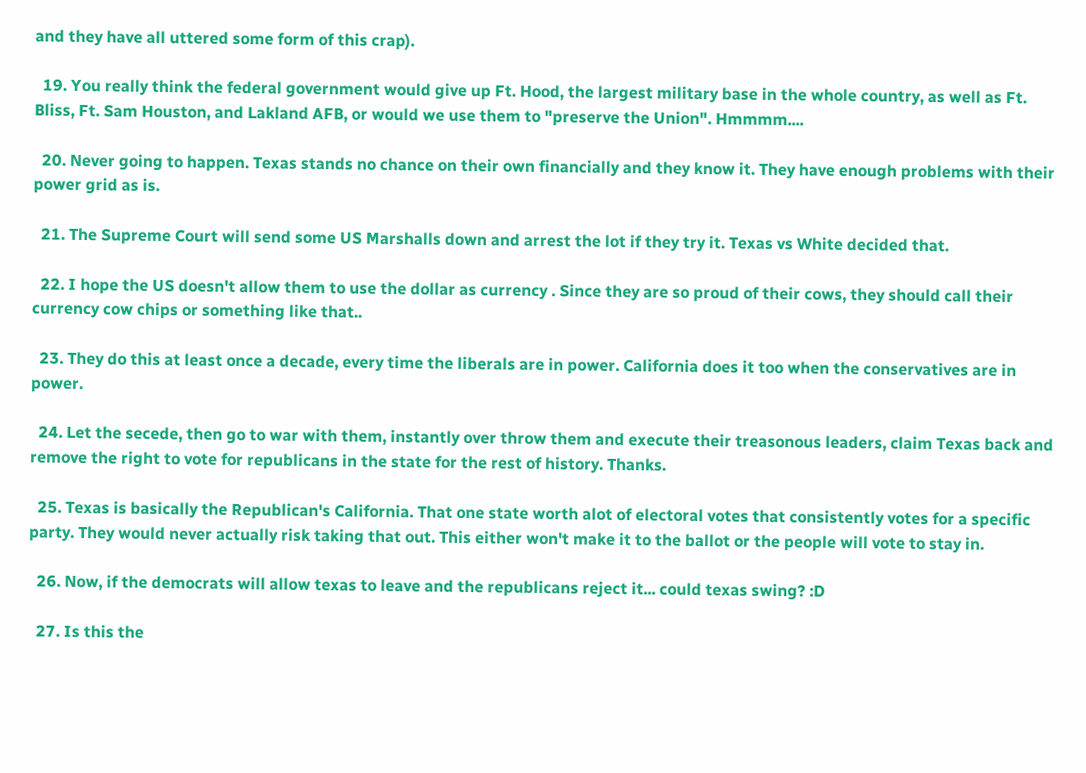and they have all uttered some form of this crap).

  19. You really think the federal government would give up Ft. Hood, the largest military base in the whole country, as well as Ft. Bliss, Ft. Sam Houston, and Lakland AFB, or would we use them to "preserve the Union". Hmmmm....

  20. Never going to happen. Texas stands no chance on their own financially and they know it. They have enough problems with their power grid as is.

  21. The Supreme Court will send some US Marshalls down and arrest the lot if they try it. Texas vs White decided that.

  22. I hope the US doesn't allow them to use the dollar as currency . Since they are so proud of their cows, they should call their currency cow chips or something like that..

  23. They do this at least once a decade, every time the liberals are in power. California does it too when the conservatives are in power.

  24. Let the secede, then go to war with them, instantly over throw them and execute their treasonous leaders, claim Texas back and remove the right to vote for republicans in the state for the rest of history. Thanks.

  25. Texas is basically the Republican's California. That one state worth alot of electoral votes that consistently votes for a specific party. They would never actually risk taking that out. This either won't make it to the ballot or the people will vote to stay in.

  26. Now, if the democrats will allow texas to leave and the republicans reject it... could texas swing? :D

  27. Is this the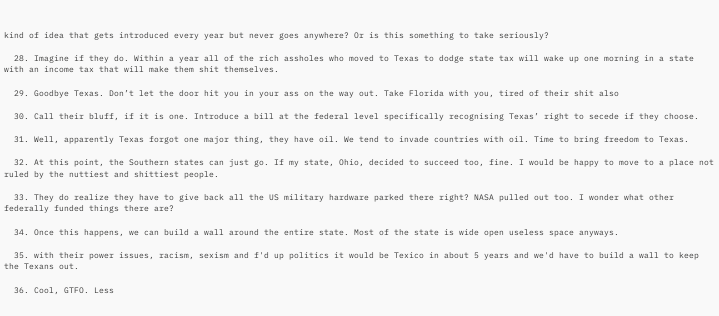kind of idea that gets introduced every year but never goes anywhere? Or is this something to take seriously?

  28. Imagine if they do. Within a year all of the rich assholes who moved to Texas to dodge state tax will wake up one morning in a state with an income tax that will make them shit themselves.

  29. Goodbye Texas. Don’t let the door hit you in your ass on the way out. Take Florida with you, tired of their shit also

  30. Call their bluff, if it is one. Introduce a bill at the federal level specifically recognising Texas’ right to secede if they choose.

  31. Well, apparently Texas forgot one major thing, they have oil. We tend to invade countries with oil. Time to bring freedom to Texas.

  32. At this point, the Southern states can just go. If my state, Ohio, decided to succeed too, fine. I would be happy to move to a place not ruled by the nuttiest and shittiest people.

  33. They do realize they have to give back all the US military hardware parked there right? NASA pulled out too. I wonder what other federally funded things there are?

  34. Once this happens, we can build a wall around the entire state. Most of the state is wide open useless space anyways.

  35. with their power issues, racism, sexism and f'd up politics it would be Texico in about 5 years and we'd have to build a wall to keep the Texans out.

  36. Cool, GTFO. Less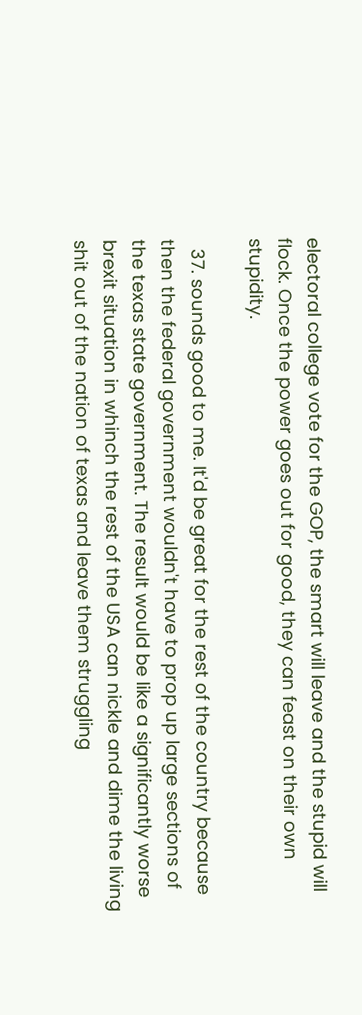electoral college vote for the GOP, the smart will leave and the stupid will flock. Once the power goes out for good, they can feast on their own stupidity.

  37. sounds good to me. It'd be great for the rest of the country because then the federal government wouldn't have to prop up large sections of the texas state government. The result would be like a significantly worse brexit situation in whinch the rest of the USA can nickle and dime the living shit out of the nation of texas and leave them struggling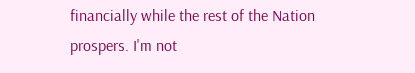financially while the rest of the Nation prospers. I'm not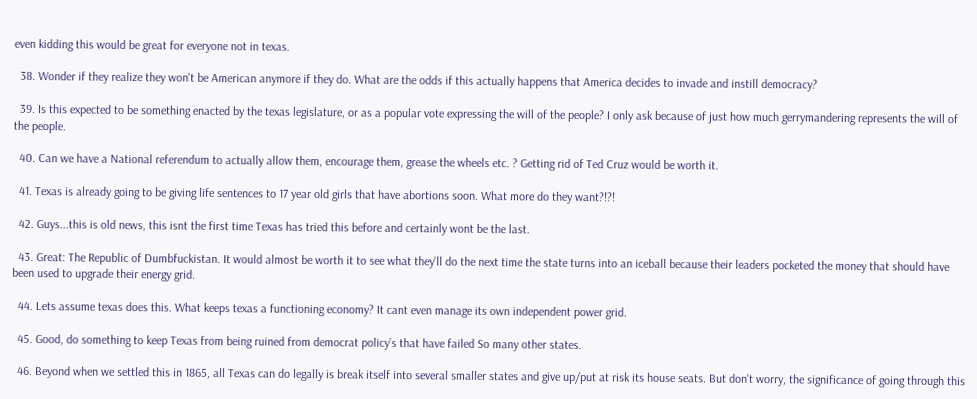even kidding this would be great for everyone not in texas.

  38. Wonder if they realize they won't be American anymore if they do. What are the odds if this actually happens that America decides to invade and instill democracy?

  39. Is this expected to be something enacted by the texas legislature, or as a popular vote expressing the will of the people? I only ask because of just how much gerrymandering represents the will of the people.

  40. Can we have a National referendum to actually allow them, encourage them, grease the wheels etc. ? Getting rid of Ted Cruz would be worth it.

  41. Texas is already going to be giving life sentences to 17 year old girls that have abortions soon. What more do they want?!?!

  42. Guys...this is old news, this isnt the first time Texas has tried this before and certainly wont be the last.

  43. Great: The Republic of Dumbfuckistan. It would almost be worth it to see what they'll do the next time the state turns into an iceball because their leaders pocketed the money that should have been used to upgrade their energy grid.

  44. Lets assume texas does this. What keeps texas a functioning economy? It cant even manage its own independent power grid.

  45. Good, do something to keep Texas from being ruined from democrat policy’s that have failed So many other states.

  46. Beyond when we settled this in 1865, all Texas can do legally is break itself into several smaller states and give up/put at risk its house seats. But don't worry, the significance of going through this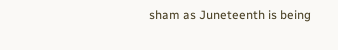sham as Juneteenth is being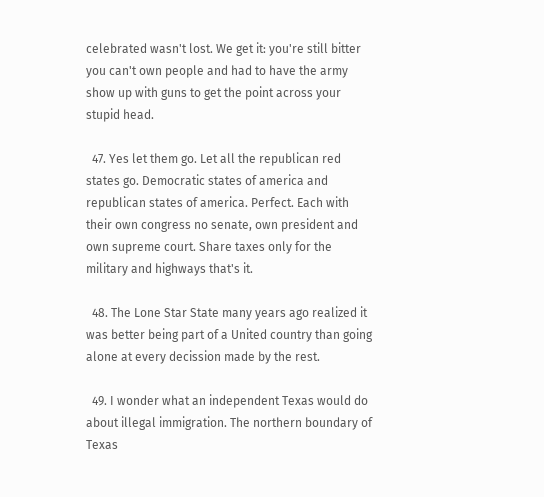celebrated wasn't lost. We get it: you're still bitter you can't own people and had to have the army show up with guns to get the point across your stupid head.

  47. Yes let them go. Let all the republican red states go. Democratic states of america and republican states of america. Perfect. Each with their own congress no senate, own president and own supreme court. Share taxes only for the military and highways that's it.

  48. The Lone Star State many years ago realized it was better being part of a United country than going alone at every decission made by the rest.

  49. I wonder what an independent Texas would do about illegal immigration. The northern boundary of Texas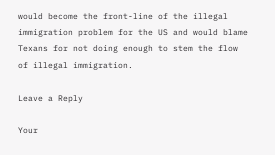would become the front-line of the illegal immigration problem for the US and would blame Texans for not doing enough to stem the flow of illegal immigration.

Leave a Reply

Your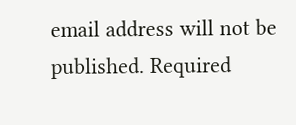email address will not be published. Required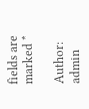fields are marked *

Author: admin